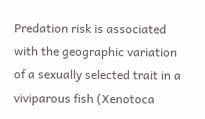Predation risk is associated with the geographic variation of a sexually selected trait in a viviparous fish (Xenotoca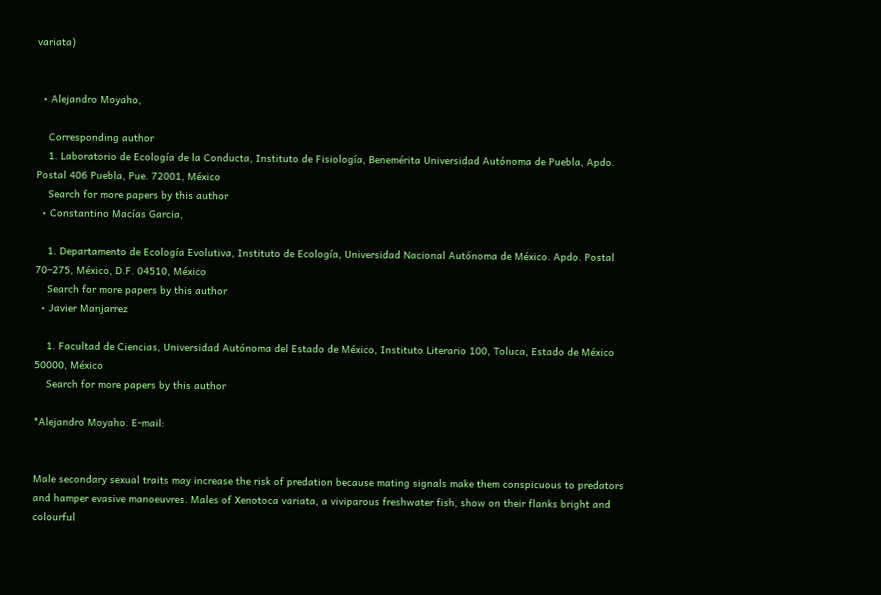variata)


  • Alejandro Moyaho,

    Corresponding author
    1. Laboratorio de Ecología de la Conducta, Instituto de Fisiología, Benemérita Universidad Autónoma de Puebla, Apdo. Postal 406 Puebla, Pue. 72001, México
    Search for more papers by this author
  • Constantino Macías Garcia,

    1. Departamento de Ecología Evolutiva, Instituto de Ecología, Universidad Nacional Autónoma de México. Apdo. Postal 70–275, México, D.F. 04510, México
    Search for more papers by this author
  • Javier Manjarrez

    1. Facultad de Ciencias, Universidad Autónoma del Estado de México, Instituto Literario 100, Toluca, Estado de México 50000, México
    Search for more papers by this author

*Alejandro Moyaho. E-mail:


Male secondary sexual traits may increase the risk of predation because mating signals make them conspicuous to predators and hamper evasive manoeuvres. Males of Xenotoca variata, a viviparous freshwater fish, show on their flanks bright and colourful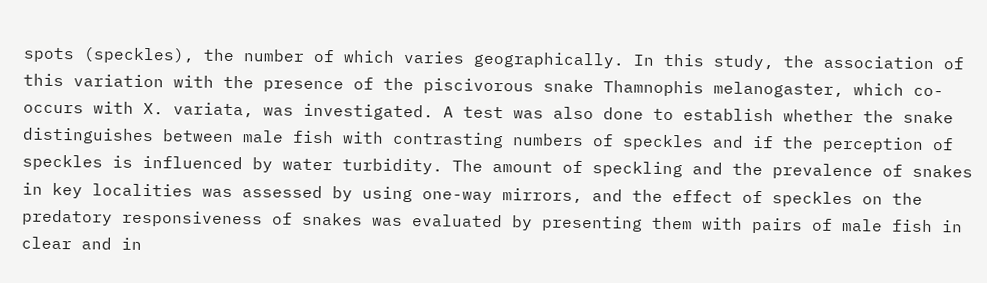spots (speckles), the number of which varies geographically. In this study, the association of this variation with the presence of the piscivorous snake Thamnophis melanogaster, which co-occurs with X. variata, was investigated. A test was also done to establish whether the snake distinguishes between male fish with contrasting numbers of speckles and if the perception of speckles is influenced by water turbidity. The amount of speckling and the prevalence of snakes in key localities was assessed by using one-way mirrors, and the effect of speckles on the predatory responsiveness of snakes was evaluated by presenting them with pairs of male fish in clear and in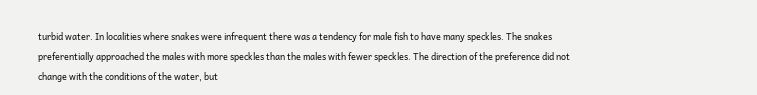turbid water. In localities where snakes were infrequent there was a tendency for male fish to have many speckles. The snakes preferentially approached the males with more speckles than the males with fewer speckles. The direction of the preference did not change with the conditions of the water, but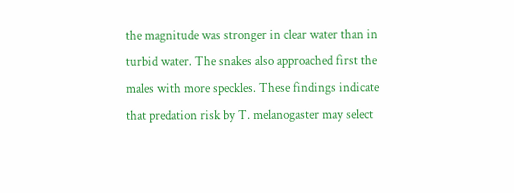the magnitude was stronger in clear water than in turbid water. The snakes also approached first the males with more speckles. These findings indicate that predation risk by T. melanogaster may select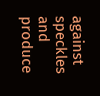against speckles and produce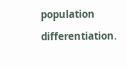population differentiation.